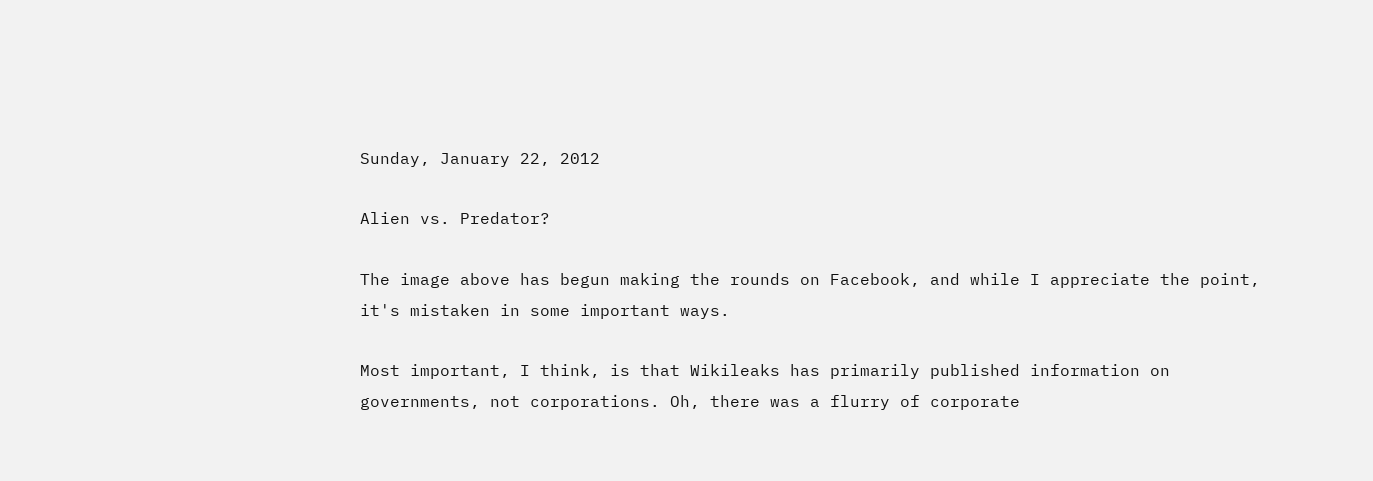Sunday, January 22, 2012

Alien vs. Predator?

The image above has begun making the rounds on Facebook, and while I appreciate the point, it's mistaken in some important ways.

Most important, I think, is that Wikileaks has primarily published information on governments, not corporations. Oh, there was a flurry of corporate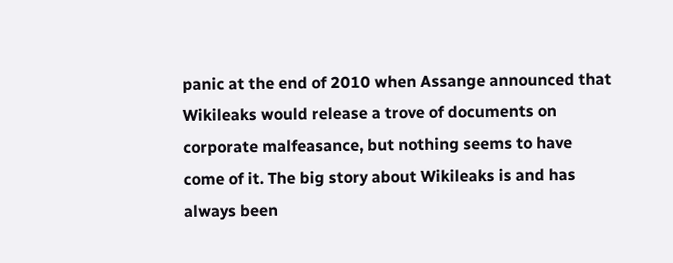panic at the end of 2010 when Assange announced that Wikileaks would release a trove of documents on corporate malfeasance, but nothing seems to have come of it. The big story about Wikileaks is and has always been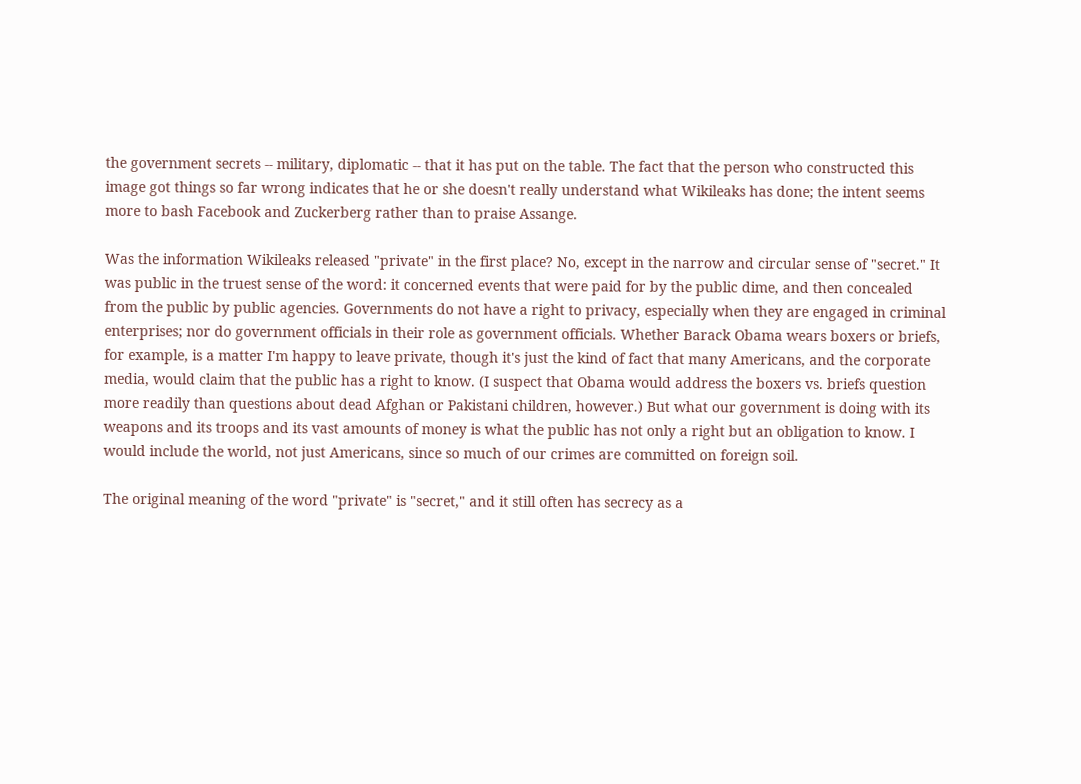the government secrets -- military, diplomatic -- that it has put on the table. The fact that the person who constructed this image got things so far wrong indicates that he or she doesn't really understand what Wikileaks has done; the intent seems more to bash Facebook and Zuckerberg rather than to praise Assange.

Was the information Wikileaks released "private" in the first place? No, except in the narrow and circular sense of "secret." It was public in the truest sense of the word: it concerned events that were paid for by the public dime, and then concealed from the public by public agencies. Governments do not have a right to privacy, especially when they are engaged in criminal enterprises; nor do government officials in their role as government officials. Whether Barack Obama wears boxers or briefs, for example, is a matter I'm happy to leave private, though it's just the kind of fact that many Americans, and the corporate media, would claim that the public has a right to know. (I suspect that Obama would address the boxers vs. briefs question more readily than questions about dead Afghan or Pakistani children, however.) But what our government is doing with its weapons and its troops and its vast amounts of money is what the public has not only a right but an obligation to know. I would include the world, not just Americans, since so much of our crimes are committed on foreign soil.

The original meaning of the word "private" is "secret," and it still often has secrecy as a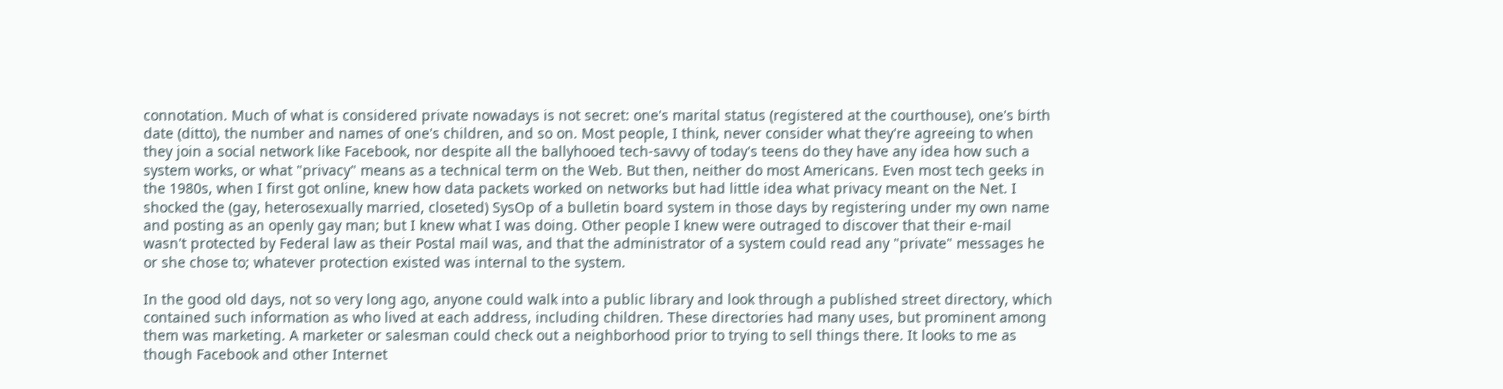connotation. Much of what is considered private nowadays is not secret: one's marital status (registered at the courthouse), one's birth date (ditto), the number and names of one's children, and so on. Most people, I think, never consider what they're agreeing to when they join a social network like Facebook, nor despite all the ballyhooed tech-savvy of today's teens do they have any idea how such a system works, or what "privacy" means as a technical term on the Web. But then, neither do most Americans. Even most tech geeks in the 1980s, when I first got online, knew how data packets worked on networks but had little idea what privacy meant on the Net. I shocked the (gay, heterosexually married, closeted) SysOp of a bulletin board system in those days by registering under my own name and posting as an openly gay man; but I knew what I was doing. Other people I knew were outraged to discover that their e-mail wasn't protected by Federal law as their Postal mail was, and that the administrator of a system could read any "private" messages he or she chose to; whatever protection existed was internal to the system.

In the good old days, not so very long ago, anyone could walk into a public library and look through a published street directory, which contained such information as who lived at each address, including children. These directories had many uses, but prominent among them was marketing. A marketer or salesman could check out a neighborhood prior to trying to sell things there. It looks to me as though Facebook and other Internet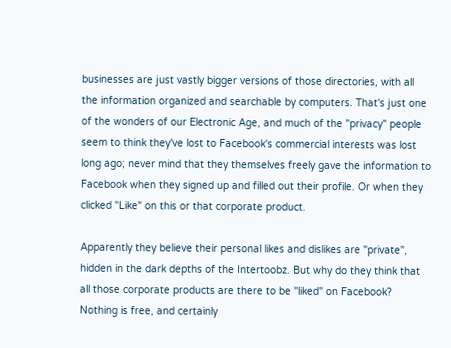businesses are just vastly bigger versions of those directories, with all the information organized and searchable by computers. That's just one of the wonders of our Electronic Age, and much of the "privacy" people seem to think they've lost to Facebook's commercial interests was lost long ago; never mind that they themselves freely gave the information to Facebook when they signed up and filled out their profile. Or when they clicked "Like" on this or that corporate product.

Apparently they believe their personal likes and dislikes are "private", hidden in the dark depths of the Intertoobz. But why do they think that all those corporate products are there to be "liked" on Facebook? Nothing is free, and certainly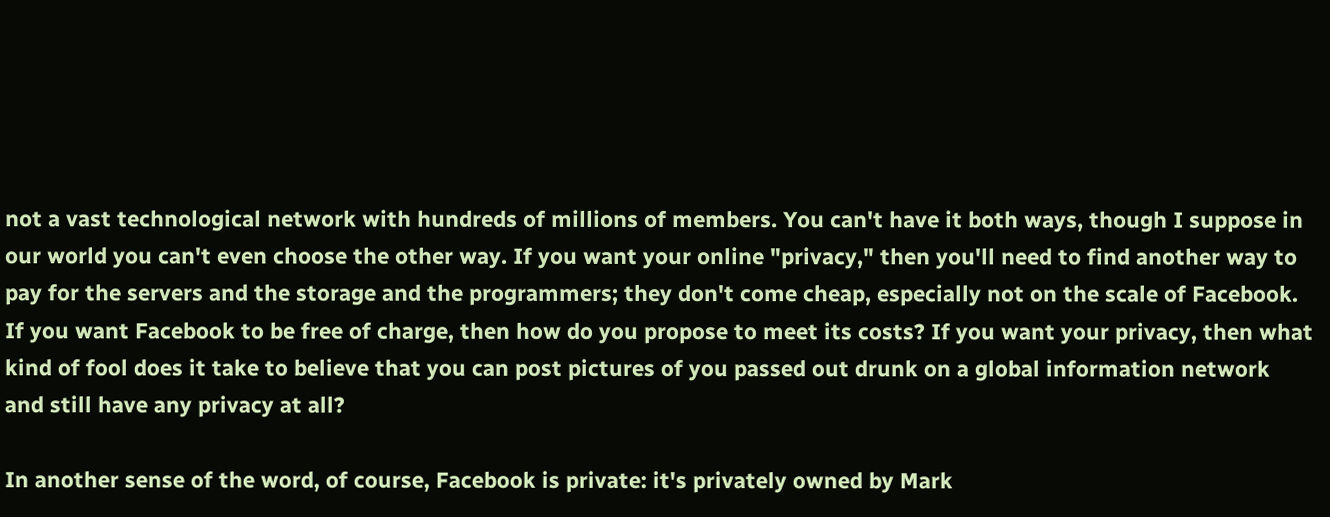not a vast technological network with hundreds of millions of members. You can't have it both ways, though I suppose in our world you can't even choose the other way. If you want your online "privacy," then you'll need to find another way to pay for the servers and the storage and the programmers; they don't come cheap, especially not on the scale of Facebook. If you want Facebook to be free of charge, then how do you propose to meet its costs? If you want your privacy, then what kind of fool does it take to believe that you can post pictures of you passed out drunk on a global information network and still have any privacy at all?

In another sense of the word, of course, Facebook is private: it's privately owned by Mark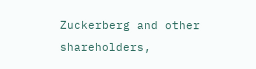Zuckerberg and other shareholders,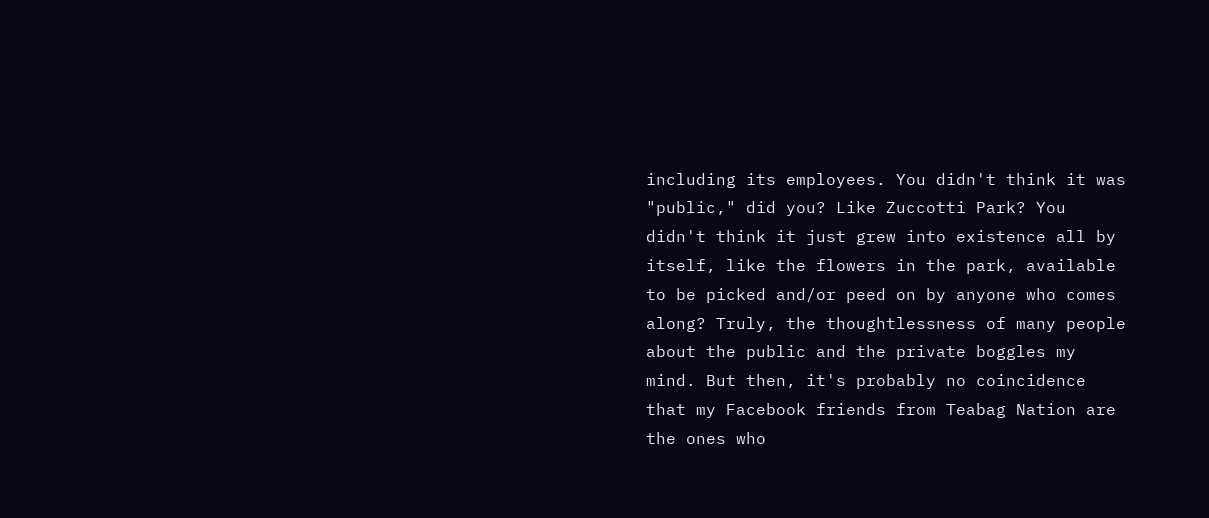including its employees. You didn't think it was "public," did you? Like Zuccotti Park? You didn't think it just grew into existence all by itself, like the flowers in the park, available to be picked and/or peed on by anyone who comes along? Truly, the thoughtlessness of many people about the public and the private boggles my mind. But then, it's probably no coincidence that my Facebook friends from Teabag Nation are the ones who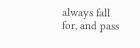always fall for, and pass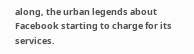along, the urban legends about Facebook starting to charge for its services.